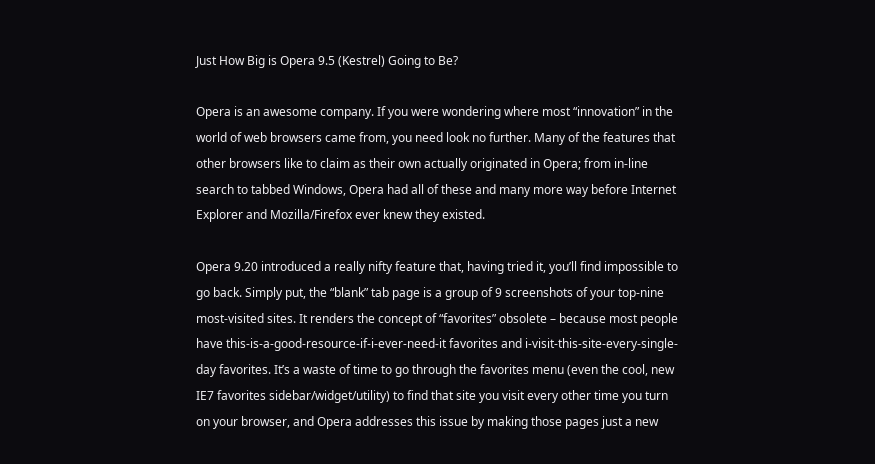Just How Big is Opera 9.5 (Kestrel) Going to Be?

Opera is an awesome company. If you were wondering where most “innovation” in the world of web browsers came from, you need look no further. Many of the features that other browsers like to claim as their own actually originated in Opera; from in-line search to tabbed Windows, Opera had all of these and many more way before Internet Explorer and Mozilla/Firefox ever knew they existed.

Opera 9.20 introduced a really nifty feature that, having tried it, you’ll find impossible to go back. Simply put, the “blank” tab page is a group of 9 screenshots of your top-nine most-visited sites. It renders the concept of “favorites” obsolete – because most people have this-is-a-good-resource-if-i-ever-need-it favorites and i-visit-this-site-every-single-day favorites. It’s a waste of time to go through the favorites menu (even the cool, new IE7 favorites sidebar/widget/utility) to find that site you visit every other time you turn on your browser, and Opera addresses this issue by making those pages just a new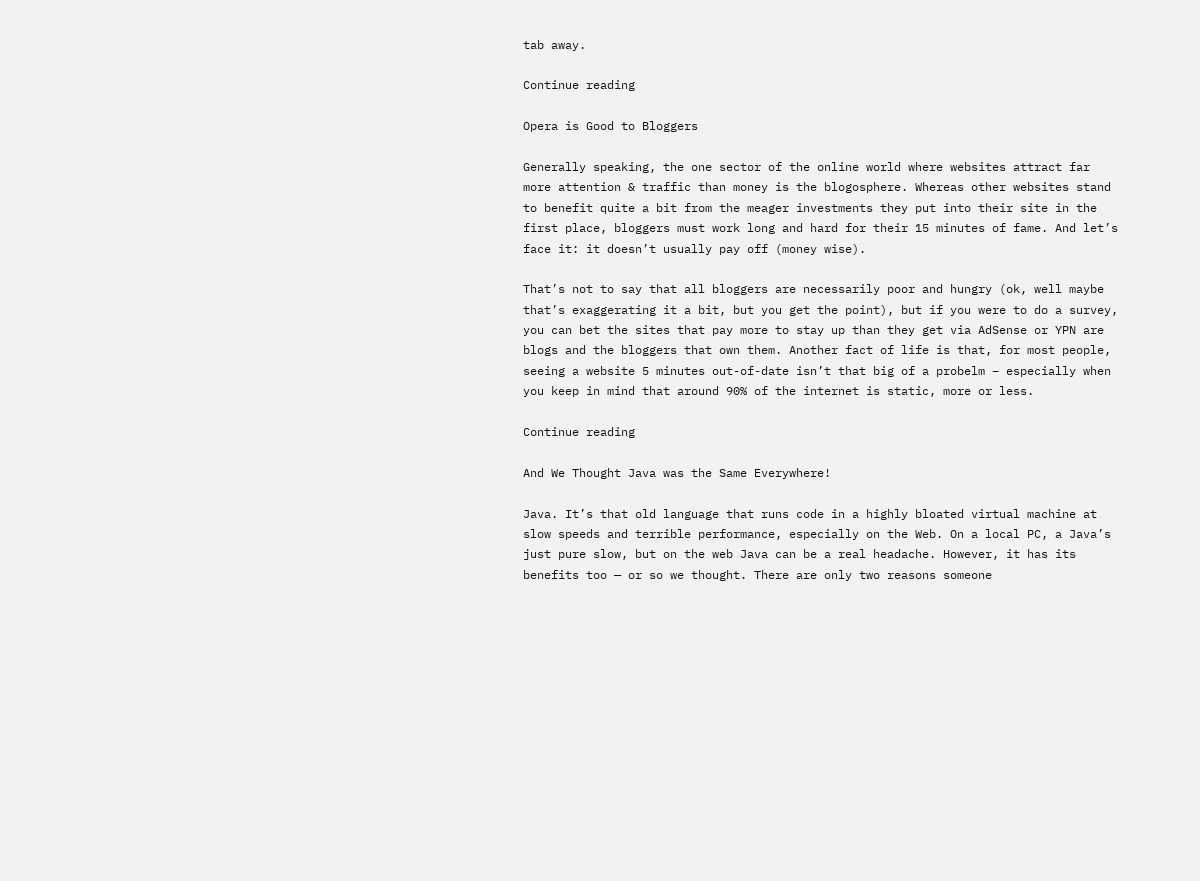tab away.

Continue reading

Opera is Good to Bloggers

Generally speaking, the one sector of the online world where websites attract far more attention & traffic than money is the blogosphere. Whereas other websites stand to benefit quite a bit from the meager investments they put into their site in the first place, bloggers must work long and hard for their 15 minutes of fame. And let’s face it: it doesn’t usually pay off (money wise).

That’s not to say that all bloggers are necessarily poor and hungry (ok, well maybe that’s exaggerating it a bit, but you get the point), but if you were to do a survey, you can bet the sites that pay more to stay up than they get via AdSense or YPN are blogs and the bloggers that own them. Another fact of life is that, for most people, seeing a website 5 minutes out-of-date isn’t that big of a probelm – especially when you keep in mind that around 90% of the internet is static, more or less.

Continue reading

And We Thought Java was the Same Everywhere!

Java. It’s that old language that runs code in a highly bloated virtual machine at slow speeds and terrible performance, especially on the Web. On a local PC, a Java’s just pure slow, but on the web Java can be a real headache. However, it has its benefits too — or so we thought. There are only two reasons someone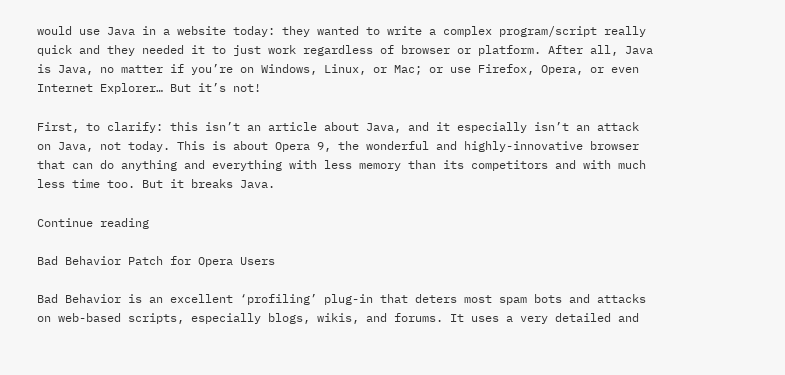would use Java in a website today: they wanted to write a complex program/script really quick and they needed it to just work regardless of browser or platform. After all, Java is Java, no matter if you’re on Windows, Linux, or Mac; or use Firefox, Opera, or even Internet Explorer… But it’s not!

First, to clarify: this isn’t an article about Java, and it especially isn’t an attack on Java, not today. This is about Opera 9, the wonderful and highly-innovative browser that can do anything and everything with less memory than its competitors and with much less time too. But it breaks Java.

Continue reading

Bad Behavior Patch for Opera Users

Bad Behavior is an excellent ‘profiling’ plug-in that deters most spam bots and attacks on web-based scripts, especially blogs, wikis, and forums. It uses a very detailed and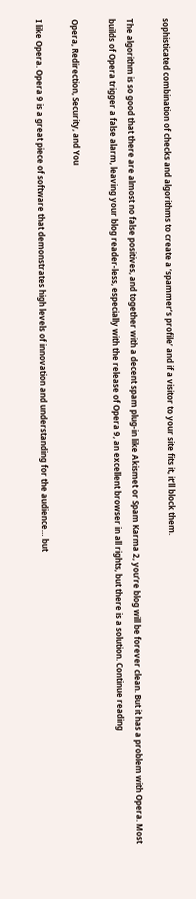sophisticated combination of checks and algorithms to create a ‘spammer’s profile’ and if a visitor to your site fits it, it’ll block them.

The algorithm is so good that there are almost no false positives, and together with a decent spam plug-in like Akismet or Spam Karma 2, you’re blog will be forever clean. But it has a problem with Opera. Most builds of Opera trigger a false alarm, leaving your blog reader-less, especially with the release of Opera 9, an excellent browser in all rights, but there is a solution. Continue reading

Opera, Redirection, Security, and You

I like Opera. Opera 9 is a great piece of software that demonstrates high levels of innovation and understanding for the audience… but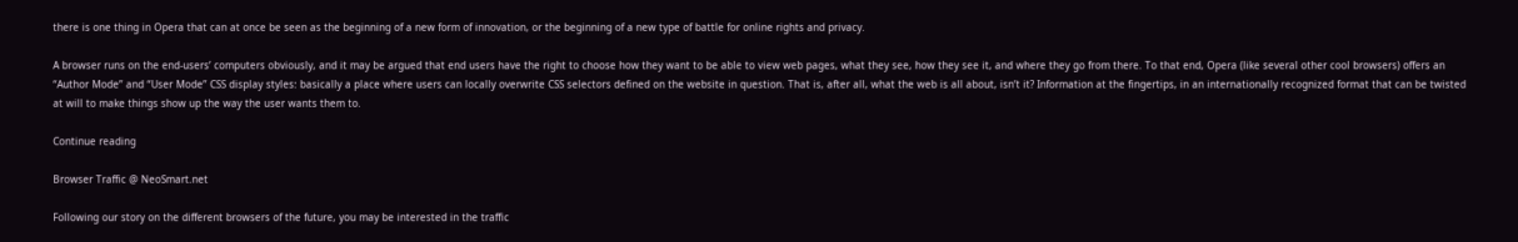there is one thing in Opera that can at once be seen as the beginning of a new form of innovation, or the beginning of a new type of battle for online rights and privacy.

A browser runs on the end-users’ computers obviously, and it may be argued that end users have the right to choose how they want to be able to view web pages, what they see, how they see it, and where they go from there. To that end, Opera (like several other cool browsers) offers an “Author Mode” and “User Mode” CSS display styles: basically a place where users can locally overwrite CSS selectors defined on the website in question. That is, after all, what the web is all about, isn’t it? Information at the fingertips, in an internationally recognized format that can be twisted at will to make things show up the way the user wants them to.

Continue reading

Browser Traffic @ NeoSmart.net

Following our story on the different browsers of the future, you may be interested in the traffic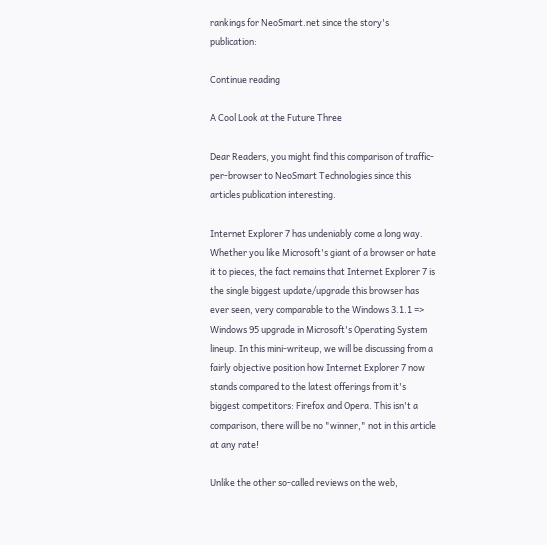rankings for NeoSmart.net since the story's publication:

Continue reading

A Cool Look at the Future Three

Dear Readers, you might find this comparison of traffic-per-browser to NeoSmart Technologies since this articles publication interesting.

Internet Explorer 7 has undeniably come a long way. Whether you like Microsoft's giant of a browser or hate it to pieces, the fact remains that Internet Explorer 7 is the single biggest update/upgrade this browser has ever seen, very comparable to the Windows 3.1.1 => Windows 95 upgrade in Microsoft's Operating System lineup. In this mini-writeup, we will be discussing from a fairly objective position how Internet Explorer 7 now stands compared to the latest offerings from it's biggest competitors: Firefox and Opera. This isn't a comparison, there will be no "winner," not in this article at any rate!

Unlike the other so-called reviews on the web,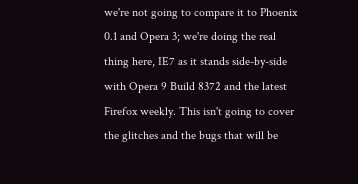we're not going to compare it to Phoenix 0.1 and Opera 3; we're doing the real thing here, IE7 as it stands side-by-side with Opera 9 Build 8372 and the latest Firefox weekly. This isn't going to cover the glitches and the bugs that will be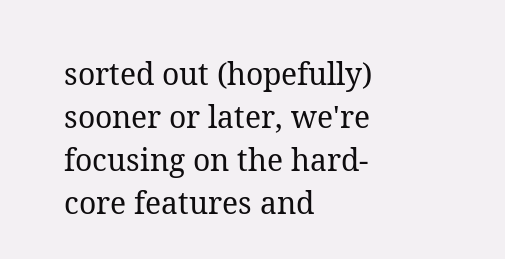sorted out (hopefully) sooner or later, we're focusing on the hard-core features and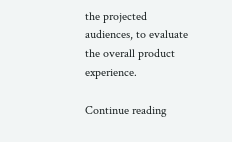the projected audiences, to evaluate the overall product experience.

Continue reading